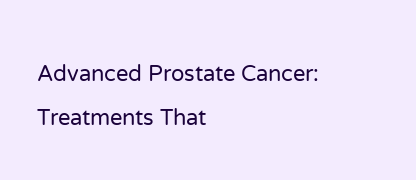Advanced Prostate Cancer: Treatments That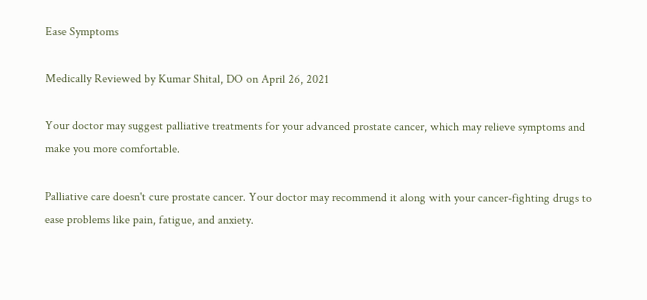Ease Symptoms

Medically Reviewed by Kumar Shital, DO on April 26, 2021

Your doctor may suggest palliative treatments for your advanced prostate cancer, which may relieve symptoms and make you more comfortable.

Palliative care doesn't cure prostate cancer. Your doctor may recommend it along with your cancer-fighting drugs to ease problems like pain, fatigue, and anxiety.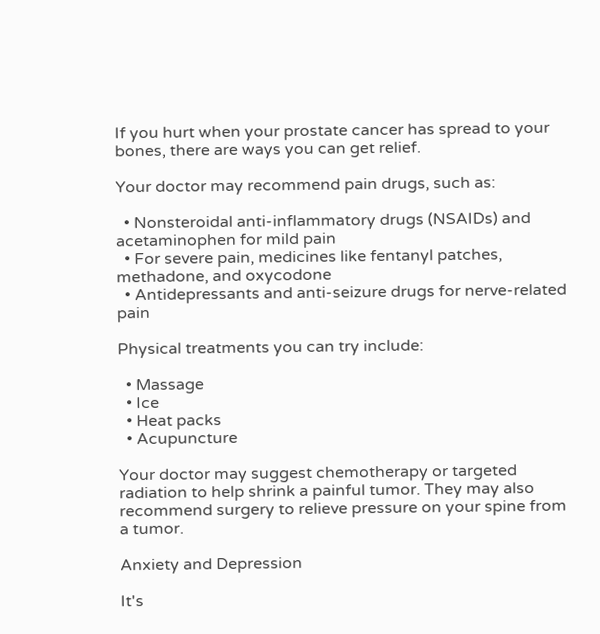If you hurt when your prostate cancer has spread to your bones, there are ways you can get relief.

Your doctor may recommend pain drugs, such as:

  • Nonsteroidal anti-inflammatory drugs (NSAIDs) and acetaminophen for mild pain
  • For severe pain, medicines like fentanyl patches, methadone, and oxycodone
  • Antidepressants and anti-seizure drugs for nerve-related pain

Physical treatments you can try include:

  • Massage
  • Ice
  • Heat packs
  • Acupuncture

Your doctor may suggest chemotherapy or targeted radiation to help shrink a painful tumor. They may also recommend surgery to relieve pressure on your spine from a tumor.

Anxiety and Depression

It's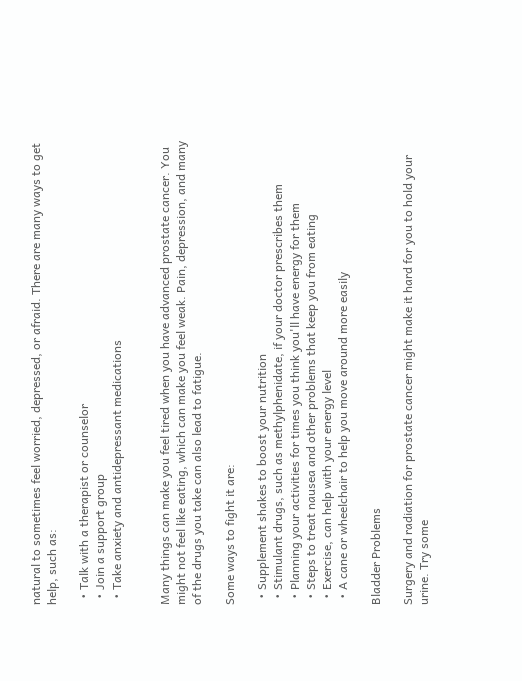natural to sometimes feel worried, depressed, or afraid. There are many ways to get help, such as:

  • Talk with a therapist or counselor
  • Join a support group
  • Take anxiety and antidepressant medications


Many things can make you feel tired when you have advanced prostate cancer. You might not feel like eating, which can make you feel weak. Pain, depression, and many of the drugs you take can also lead to fatigue.

Some ways to fight it are:

  • Supplement shakes to boost your nutrition
  • Stimulant drugs, such as methylphenidate, if your doctor prescribes them
  • Planning your activities for times you think you'll have energy for them
  • Steps to treat nausea and other problems that keep you from eating
  • Exercise, can help with your energy level
  • A cane or wheelchair to help you move around more easily

Bladder Problems

Surgery and radiation for prostate cancer might make it hard for you to hold your urine. Try some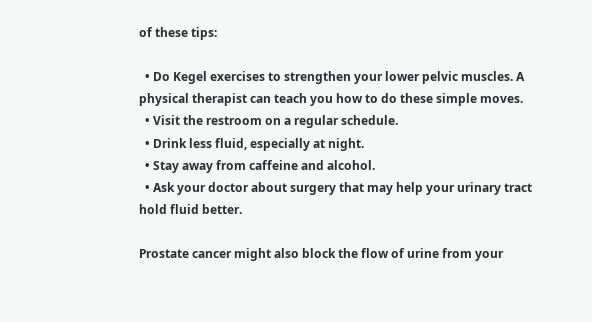of these tips:

  • Do Kegel exercises to strengthen your lower pelvic muscles. A physical therapist can teach you how to do these simple moves.
  • Visit the restroom on a regular schedule.
  • Drink less fluid, especially at night.
  • Stay away from caffeine and alcohol.
  • Ask your doctor about surgery that may help your urinary tract hold fluid better.

Prostate cancer might also block the flow of urine from your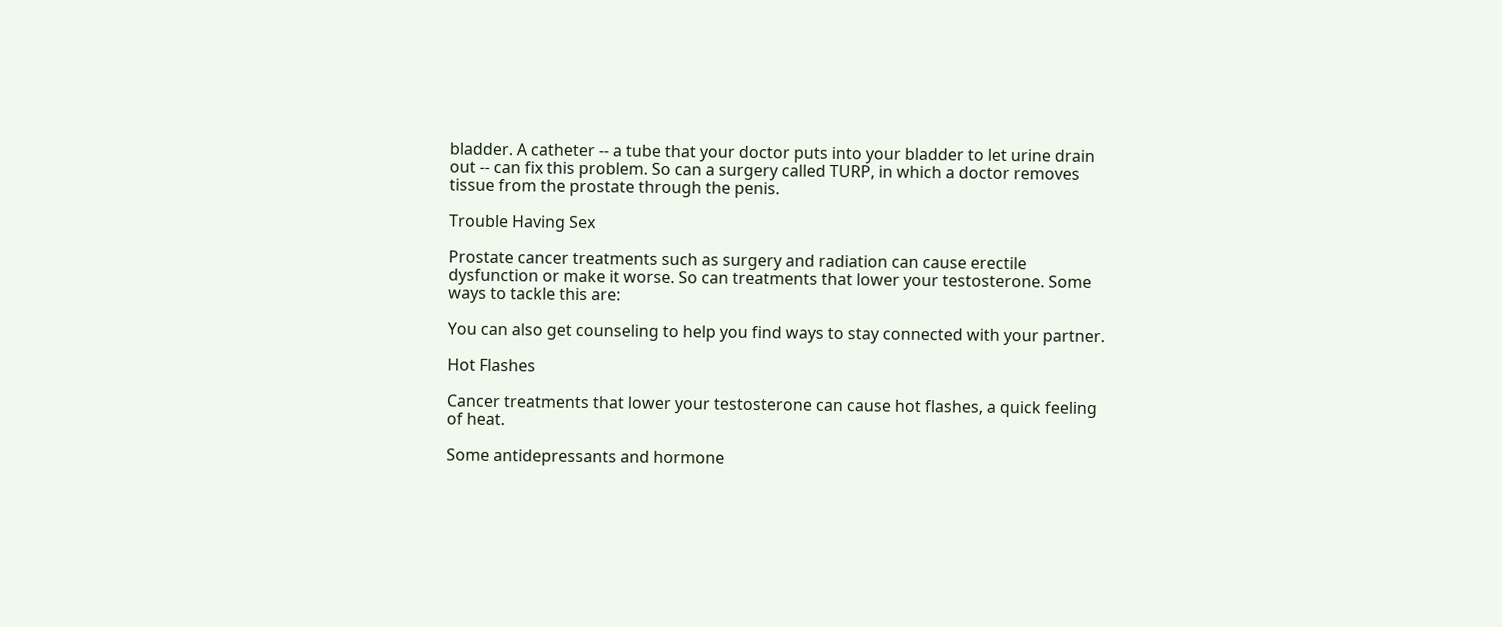bladder. A catheter -- a tube that your doctor puts into your bladder to let urine drain out -- can fix this problem. So can a surgery called TURP, in which a doctor removes tissue from the prostate through the penis.

Trouble Having Sex

Prostate cancer treatments such as surgery and radiation can cause erectile dysfunction or make it worse. So can treatments that lower your testosterone. Some ways to tackle this are:

You can also get counseling to help you find ways to stay connected with your partner.

Hot Flashes

Cancer treatments that lower your testosterone can cause hot flashes, a quick feeling of heat.

Some antidepressants and hormone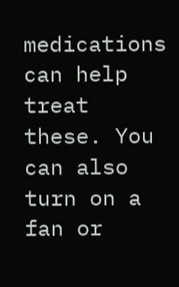medications can help treat these. You can also turn on a fan or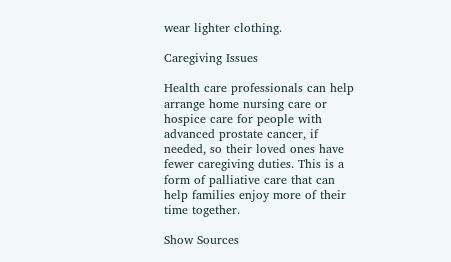wear lighter clothing.

Caregiving Issues

Health care professionals can help arrange home nursing care or hospice care for people with advanced prostate cancer, if needed, so their loved ones have fewer caregiving duties. This is a form of palliative care that can help families enjoy more of their time together.

Show Sources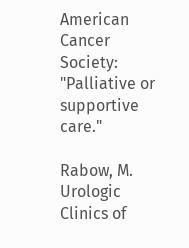American Cancer Society: "Palliative or supportive care."

Rabow, M. Urologic Clinics of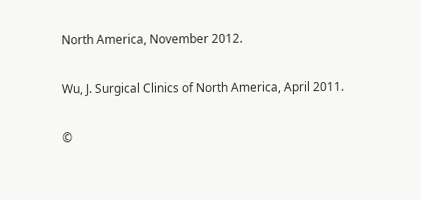North America, November 2012.

Wu, J. Surgical Clinics of North America, April 2011.

©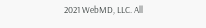2021 WebMD, LLC. All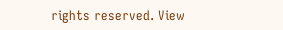rights reserved. View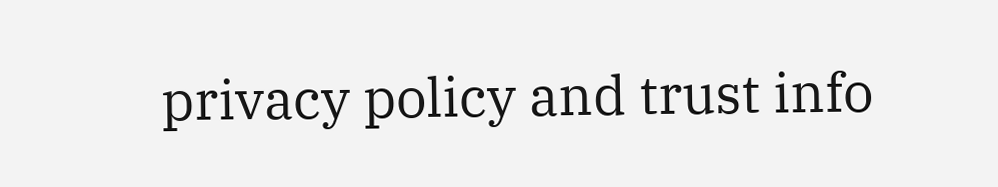privacy policy and trust info